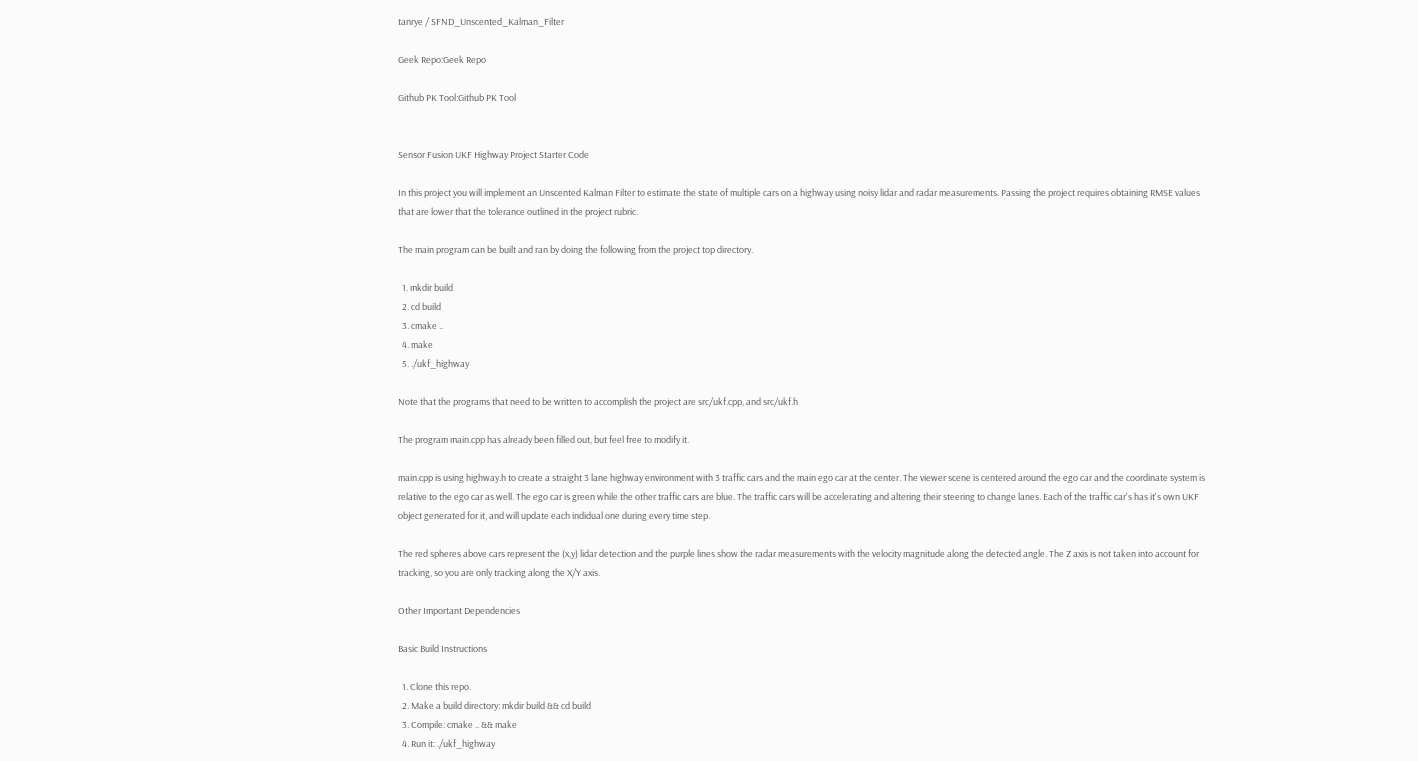tanrye / SFND_Unscented_Kalman_Filter

Geek Repo:Geek Repo

Github PK Tool:Github PK Tool


Sensor Fusion UKF Highway Project Starter Code

In this project you will implement an Unscented Kalman Filter to estimate the state of multiple cars on a highway using noisy lidar and radar measurements. Passing the project requires obtaining RMSE values that are lower that the tolerance outlined in the project rubric.

The main program can be built and ran by doing the following from the project top directory.

  1. mkdir build
  2. cd build
  3. cmake ..
  4. make
  5. ./ukf_highway

Note that the programs that need to be written to accomplish the project are src/ukf.cpp, and src/ukf.h

The program main.cpp has already been filled out, but feel free to modify it.

main.cpp is using highway.h to create a straight 3 lane highway environment with 3 traffic cars and the main ego car at the center. The viewer scene is centered around the ego car and the coordinate system is relative to the ego car as well. The ego car is green while the other traffic cars are blue. The traffic cars will be accelerating and altering their steering to change lanes. Each of the traffic car's has it's own UKF object generated for it, and will update each indidual one during every time step.

The red spheres above cars represent the (x,y) lidar detection and the purple lines show the radar measurements with the velocity magnitude along the detected angle. The Z axis is not taken into account for tracking, so you are only tracking along the X/Y axis.

Other Important Dependencies

Basic Build Instructions

  1. Clone this repo.
  2. Make a build directory: mkdir build && cd build
  3. Compile: cmake .. && make
  4. Run it: ./ukf_highway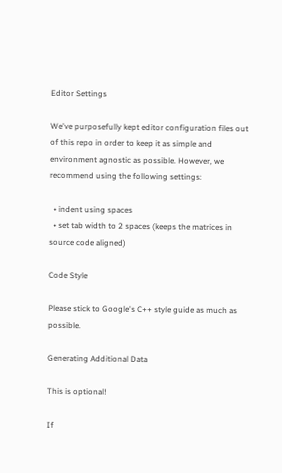Editor Settings

We've purposefully kept editor configuration files out of this repo in order to keep it as simple and environment agnostic as possible. However, we recommend using the following settings:

  • indent using spaces
  • set tab width to 2 spaces (keeps the matrices in source code aligned)

Code Style

Please stick to Google's C++ style guide as much as possible.

Generating Additional Data

This is optional!

If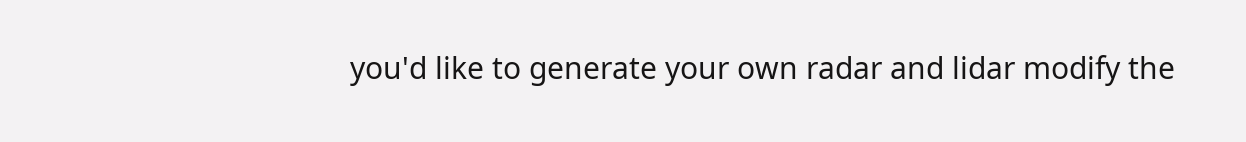you'd like to generate your own radar and lidar modify the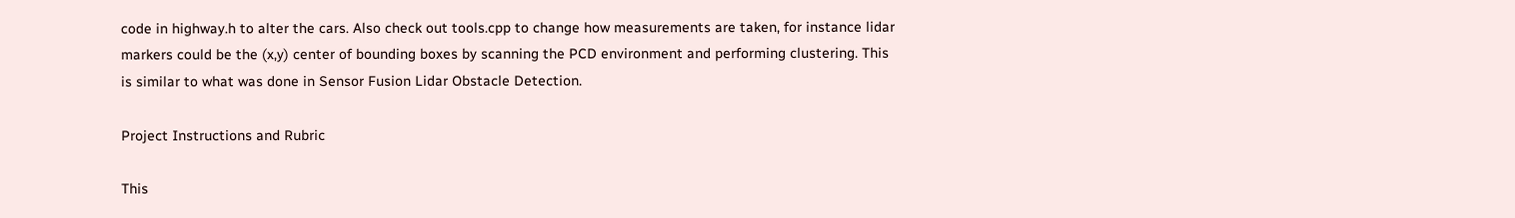code in highway.h to alter the cars. Also check out tools.cpp to change how measurements are taken, for instance lidar markers could be the (x,y) center of bounding boxes by scanning the PCD environment and performing clustering. This is similar to what was done in Sensor Fusion Lidar Obstacle Detection.

Project Instructions and Rubric

This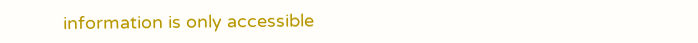information is only accessible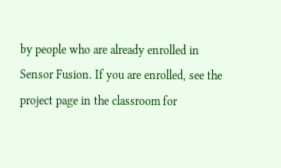by people who are already enrolled in Sensor Fusion. If you are enrolled, see the project page in the classroom for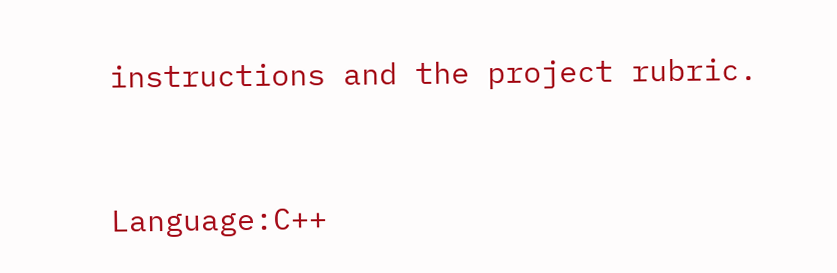instructions and the project rubric.



Language:C++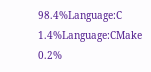98.4%Language:C 1.4%Language:CMake 0.2%